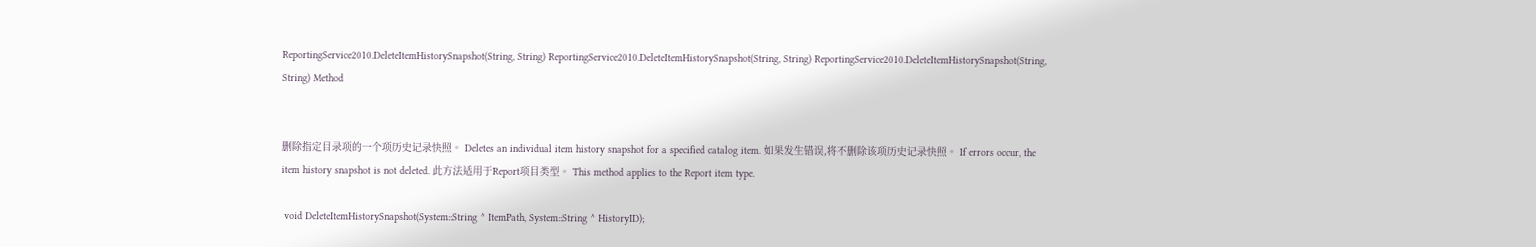ReportingService2010.DeleteItemHistorySnapshot(String, String) ReportingService2010.DeleteItemHistorySnapshot(String, String) ReportingService2010.DeleteItemHistorySnapshot(String, String) Method


删除指定目录项的一个项历史记录快照。 Deletes an individual item history snapshot for a specified catalog item. 如果发生错误,将不删除该项历史记录快照。 If errors occur, the item history snapshot is not deleted. 此方法适用于Report项目类型。 This method applies to the Report item type.

 void DeleteItemHistorySnapshot(System::String ^ ItemPath, System::String ^ HistoryID);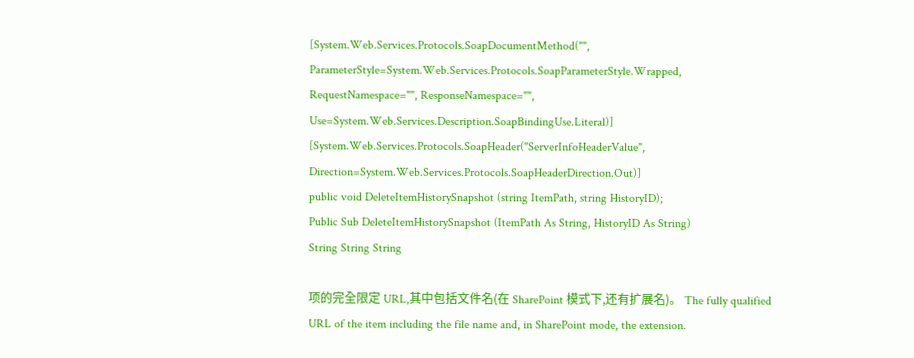[System.Web.Services.Protocols.SoapDocumentMethod("", ParameterStyle=System.Web.Services.Protocols.SoapParameterStyle.Wrapped, RequestNamespace="", ResponseNamespace="", Use=System.Web.Services.Description.SoapBindingUse.Literal)]
[System.Web.Services.Protocols.SoapHeader("ServerInfoHeaderValue", Direction=System.Web.Services.Protocols.SoapHeaderDirection.Out)]
public void DeleteItemHistorySnapshot (string ItemPath, string HistoryID);
Public Sub DeleteItemHistorySnapshot (ItemPath As String, HistoryID As String)
String String String

项的完全限定 URL,其中包括文件名(在 SharePoint 模式下,还有扩展名)。 The fully qualified URL of the item including the file name and, in SharePoint mode, the extension.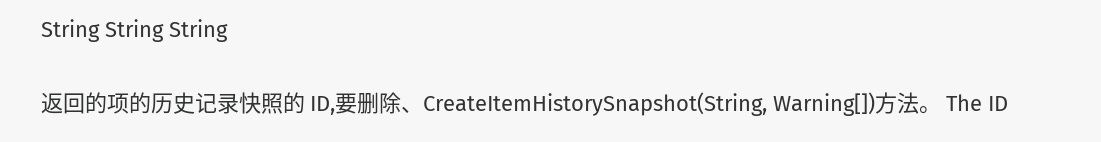String String String

返回的项的历史记录快照的 ID,要删除、CreateItemHistorySnapshot(String, Warning[])方法。 The ID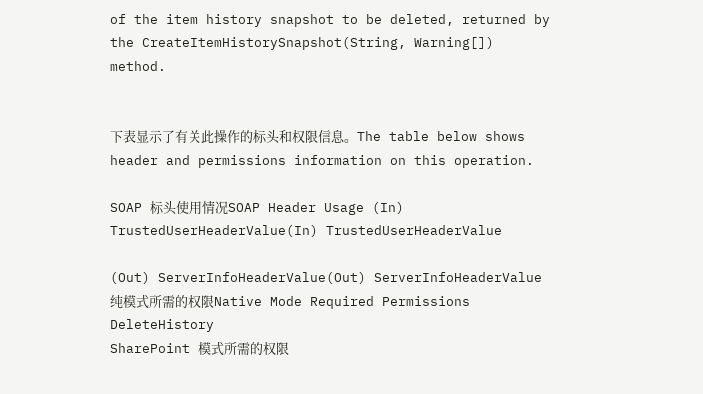of the item history snapshot to be deleted, returned by the CreateItemHistorySnapshot(String, Warning[]) method.


下表显示了有关此操作的标头和权限信息。The table below shows header and permissions information on this operation.

SOAP 标头使用情况SOAP Header Usage (In) TrustedUserHeaderValue(In) TrustedUserHeaderValue

(Out) ServerInfoHeaderValue(Out) ServerInfoHeaderValue
纯模式所需的权限Native Mode Required Permissions DeleteHistory
SharePoint 模式所需的权限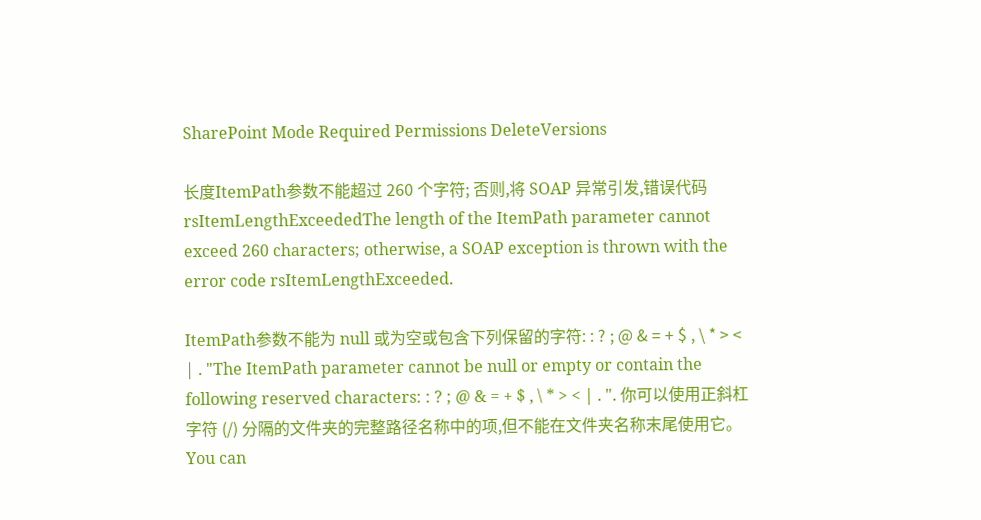SharePoint Mode Required Permissions DeleteVersions

长度ItemPath参数不能超过 260 个字符; 否则,将 SOAP 异常引发,错误代码rsItemLengthExceededThe length of the ItemPath parameter cannot exceed 260 characters; otherwise, a SOAP exception is thrown with the error code rsItemLengthExceeded.

ItemPath参数不能为 null 或为空或包含下列保留的字符: : ? ; @ & = + $ , \ * > < | . "The ItemPath parameter cannot be null or empty or contain the following reserved characters: : ? ; @ & = + $ , \ * > < | . ". 你可以使用正斜杠字符 (/) 分隔的文件夹的完整路径名称中的项,但不能在文件夹名称末尾使用它。You can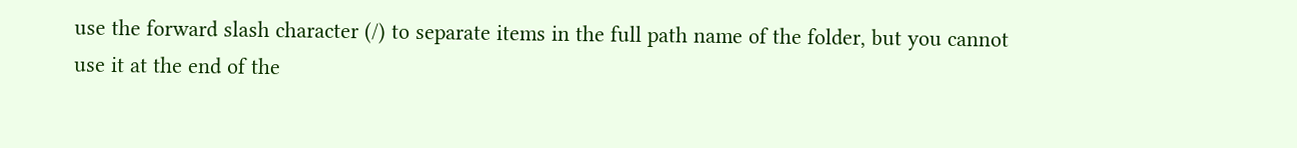use the forward slash character (/) to separate items in the full path name of the folder, but you cannot use it at the end of the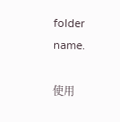folder name.

使用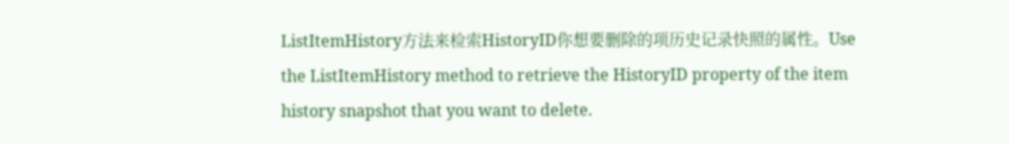ListItemHistory方法来检索HistoryID你想要删除的项历史记录快照的属性。Use the ListItemHistory method to retrieve the HistoryID property of the item history snapshot that you want to delete.